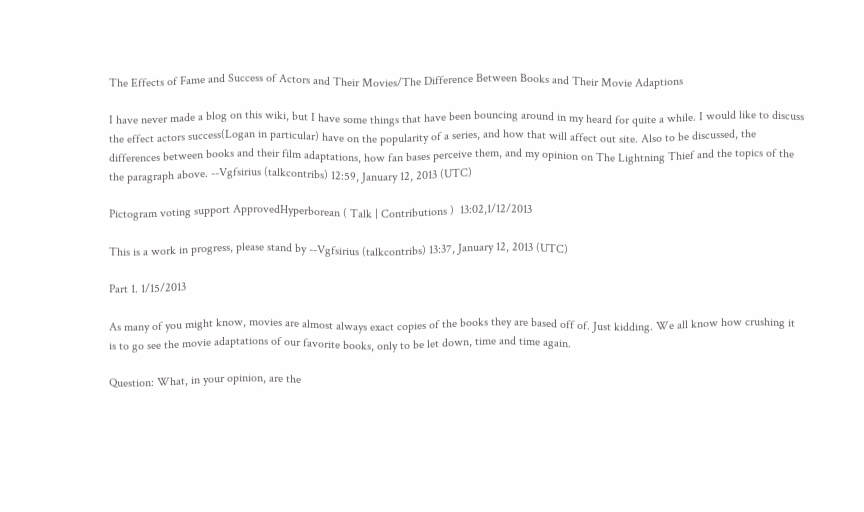The Effects of Fame and Success of Actors and Their Movies/The Difference Between Books and Their Movie Adaptions

I have never made a blog on this wiki, but I have some things that have been bouncing around in my heard for quite a while. I would like to discuss the effect actors success(Logan in particular) have on the popularity of a series, and how that will affect out site. Also to be discussed, the differences between books and their film adaptations, how fan bases perceive them, and my opinion on The Lightning Thief and the topics of the the paragraph above. --Vgfsirius (talkcontribs) 12:59, January 12, 2013 (UTC)

Pictogram voting support ApprovedHyperborean ( Talk | Contributions )  13:02,1/12/2013

This is a work in progress, please stand by --Vgfsirius (talkcontribs) 13:37, January 12, 2013 (UTC)

Part 1. 1/15/2013

As many of you might know, movies are almost always exact copies of the books they are based off of. Just kidding. We all know how crushing it is to go see the movie adaptations of our favorite books, only to be let down, time and time again.

Question: What, in your opinion, are the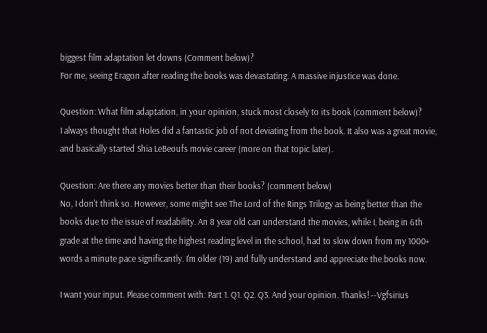biggest film adaptation let downs (Comment below)?
For me, seeing Eragon after reading the books was devastating. A massive injustice was done.

Question: What film adaptation, in your opinion, stuck most closely to its book (comment below)?
I always thought that Holes did a fantastic job of not deviating from the book. It also was a great movie, and basically started Shia LeBeoufs movie career (more on that topic later).

Question: Are there any movies better than their books? (comment below)
No, I don't think so. However, some might see The Lord of the Rings Trilogy as being better than the books due to the issue of readability. An 8 year old can understand the movies, while I, being in 6th grade at the time and having the highest reading level in the school, had to slow down from my 1000+ words a minute pace significantly. I'm older (19) and fully understand and appreciate the books now.

I want your input. Please comment with: Part 1. Q1. Q2. Q3. And your opinion. Thanks! --Vgfsirius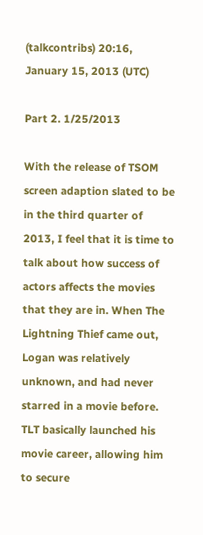(talkcontribs) 20:16, January 15, 2013 (UTC)

Part 2. 1/25/2013

With the release of TSOM screen adaption slated to be in the third quarter of 2013, I feel that it is time to talk about how success of actors affects the movies that they are in. When The Lightning Thief came out, Logan was relatively unknown, and had never starred in a movie before. TLT basically launched his movie career, allowing him to secure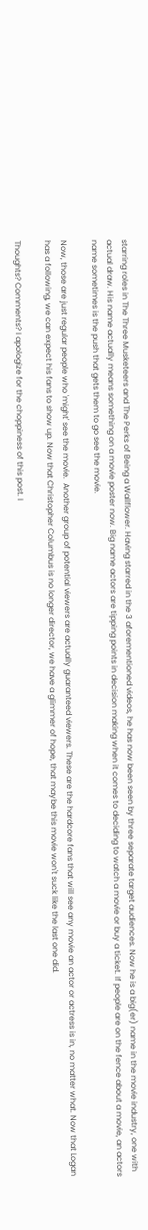starring roles in The Three Musketeers and The Perks of Being a Wallflower. Having starred in the 3 aforementioned videos, he has now been seen by three separate target audiences. Now he is a big(er) name in the movie industry, one with actual draw. His name actually means something on a movie poster now. Big name actors are tipping points in decision making when it comes to deciding to watch a movie or buy a ticket. If people are on the fence about a movie, an actors name sometimes is the push that gets them to go see the movie.

Now, those are just regular people who 'might' see the movie.  Another group of potential viewers are actually guaranteed viewers. These are the hardcore fans that will see any movie an actor or actress is in, no matter what. Now that Logan has a following, we can expect his fans to show up. Now that Christopher Columbus is no longer director, we have a glimmer of hope, that maybe this movie won't suck like the last one did.

Thoughts? Comments? I apologize for the choppiness of this post. I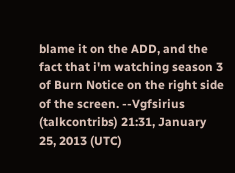blame it on the ADD, and the fact that i'm watching season 3 of Burn Notice on the right side of the screen. --Vgfsirius (talkcontribs) 21:31, January 25, 2013 (UTC)